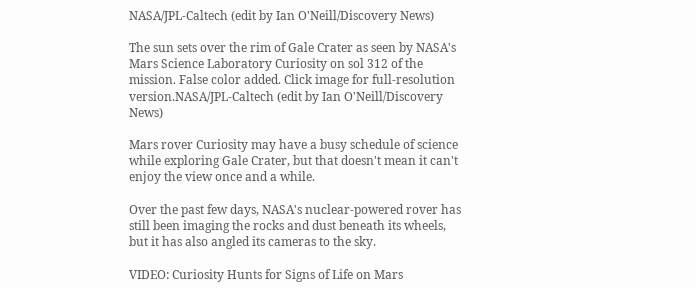NASA/JPL-Caltech (edit by Ian O'Neill/Discovery News)

The sun sets over the rim of Gale Crater as seen by NASA's Mars Science Laboratory Curiosity on sol 312 of the mission. False color added. Click image for full-resolution version.NASA/JPL-Caltech (edit by Ian O'Neill/Discovery News)

Mars rover Curiosity may have a busy schedule of science while exploring Gale Crater, but that doesn't mean it can't enjoy the view once and a while.

Over the past few days, NASA's nuclear-powered rover has still been imaging the rocks and dust beneath its wheels, but it has also angled its cameras to the sky.

VIDEO: Curiosity Hunts for Signs of Life on Mars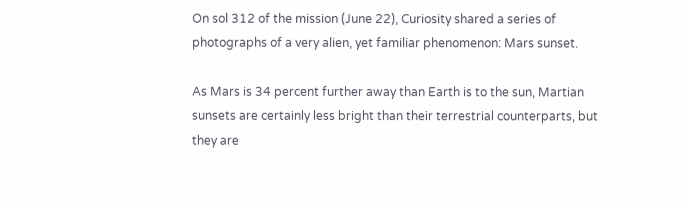On sol 312 of the mission (June 22), Curiosity shared a series of photographs of a very alien, yet familiar phenomenon: Mars sunset.

As Mars is 34 percent further away than Earth is to the sun, Martian sunsets are certainly less bright than their terrestrial counterparts, but they are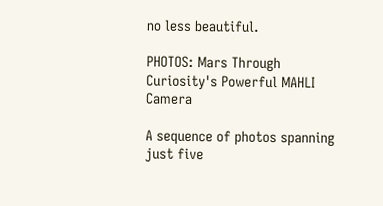no less beautiful.

PHOTOS: Mars Through Curiosity's Powerful MAHLI Camera

A sequence of photos spanning just five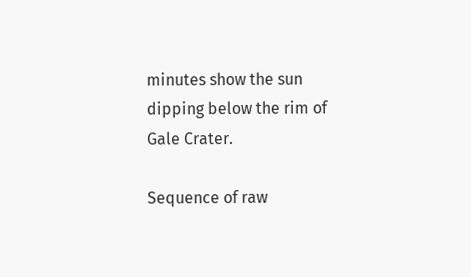minutes show the sun dipping below the rim of Gale Crater.

Sequence of raw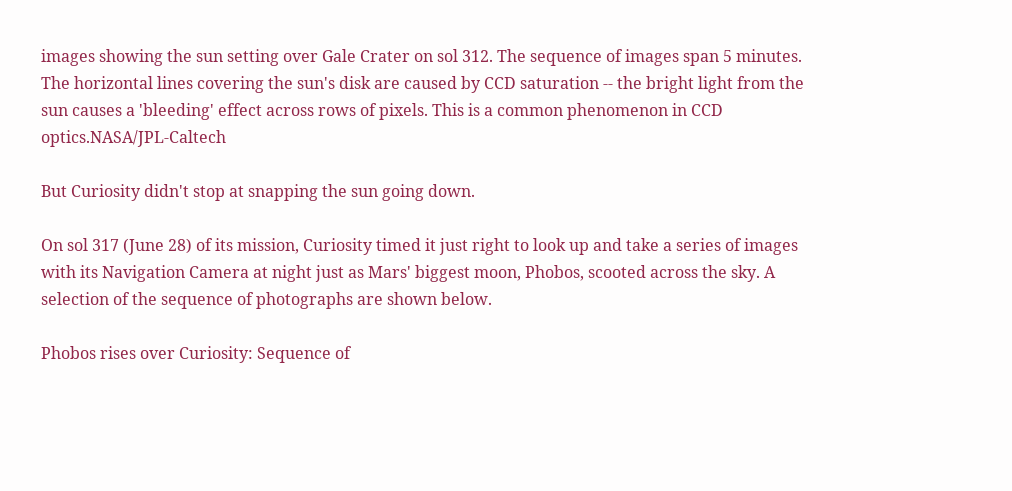images showing the sun setting over Gale Crater on sol 312. The sequence of images span 5 minutes. The horizontal lines covering the sun's disk are caused by CCD saturation -- the bright light from the sun causes a 'bleeding' effect across rows of pixels. This is a common phenomenon in CCD optics.NASA/JPL-Caltech

But Curiosity didn't stop at snapping the sun going down.

On sol 317 (June 28) of its mission, Curiosity timed it just right to look up and take a series of images with its Navigation Camera at night just as Mars' biggest moon, Phobos, scooted across the sky. A selection of the sequence of photographs are shown below.

Phobos rises over Curiosity: Sequence of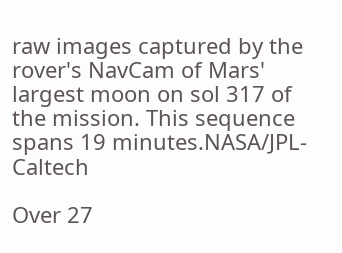raw images captured by the rover's NavCam of Mars' largest moon on sol 317 of the mission. This sequence spans 19 minutes.NASA/JPL-Caltech

Over 27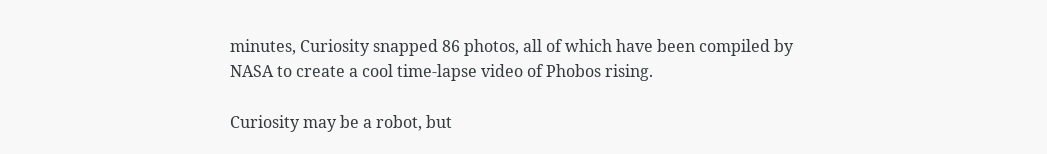minutes, Curiosity snapped 86 photos, all of which have been compiled by NASA to create a cool time-lapse video of Phobos rising.

Curiosity may be a robot, but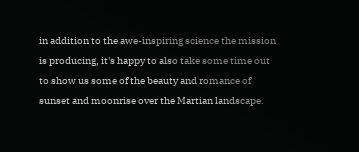in addition to the awe-inspiring science the mission is producing, it's happy to also take some time out to show us some of the beauty and romance of sunset and moonrise over the Martian landscape.